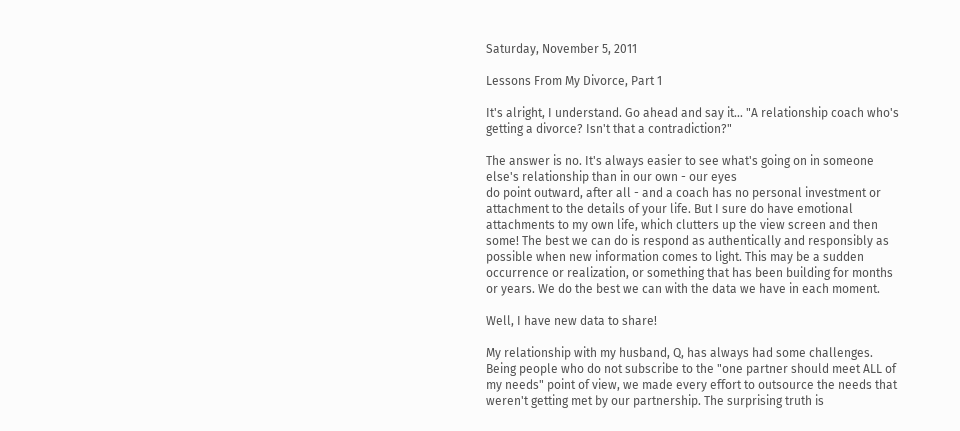Saturday, November 5, 2011

Lessons From My Divorce, Part 1

It's alright, I understand. Go ahead and say it... "A relationship coach who's getting a divorce? Isn't that a contradiction?"

The answer is no. It's always easier to see what's going on in someone else's relationship than in our own - our eyes
do point outward, after all - and a coach has no personal investment or attachment to the details of your life. But I sure do have emotional attachments to my own life, which clutters up the view screen and then some! The best we can do is respond as authentically and responsibly as possible when new information comes to light. This may be a sudden occurrence or realization, or something that has been building for months or years. We do the best we can with the data we have in each moment.

Well, I have new data to share!

My relationship with my husband, Q, has always had some challenges. Being people who do not subscribe to the "one partner should meet ALL of my needs" point of view, we made every effort to outsource the needs that weren't getting met by our partnership. The surprising truth is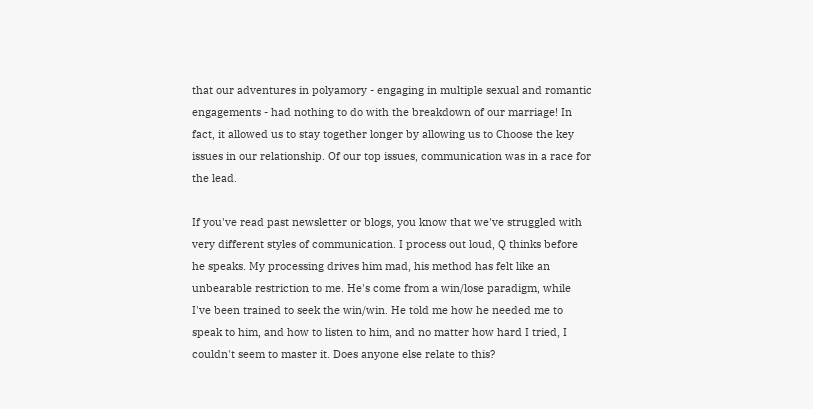that our adventures in polyamory - engaging in multiple sexual and romantic engagements - had nothing to do with the breakdown of our marriage! In fact, it allowed us to stay together longer by allowing us to Choose the key issues in our relationship. Of our top issues, communication was in a race for the lead.

If you've read past newsletter or blogs, you know that we've struggled with very different styles of communication. I process out loud, Q thinks before he speaks. My processing drives him mad, his method has felt like an unbearable restriction to me. He's come from a win/lose paradigm, while I've been trained to seek the win/win. He told me how he needed me to speak to him, and how to listen to him, and no matter how hard I tried, I couldn't seem to master it. Does anyone else relate to this?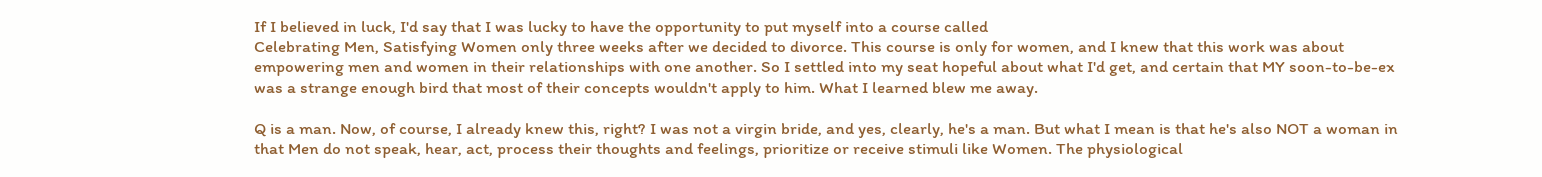If I believed in luck, I'd say that I was lucky to have the opportunity to put myself into a course called
Celebrating Men, Satisfying Women only three weeks after we decided to divorce. This course is only for women, and I knew that this work was about empowering men and women in their relationships with one another. So I settled into my seat hopeful about what I'd get, and certain that MY soon-to-be-ex was a strange enough bird that most of their concepts wouldn't apply to him. What I learned blew me away.

Q is a man. Now, of course, I already knew this, right? I was not a virgin bride, and yes, clearly, he's a man. But what I mean is that he's also NOT a woman in that Men do not speak, hear, act, process their thoughts and feelings, prioritize or receive stimuli like Women. The physiological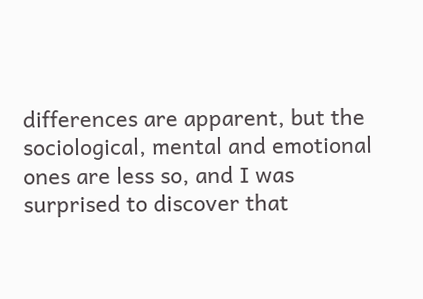differences are apparent, but the sociological, mental and emotional ones are less so, and I was surprised to discover that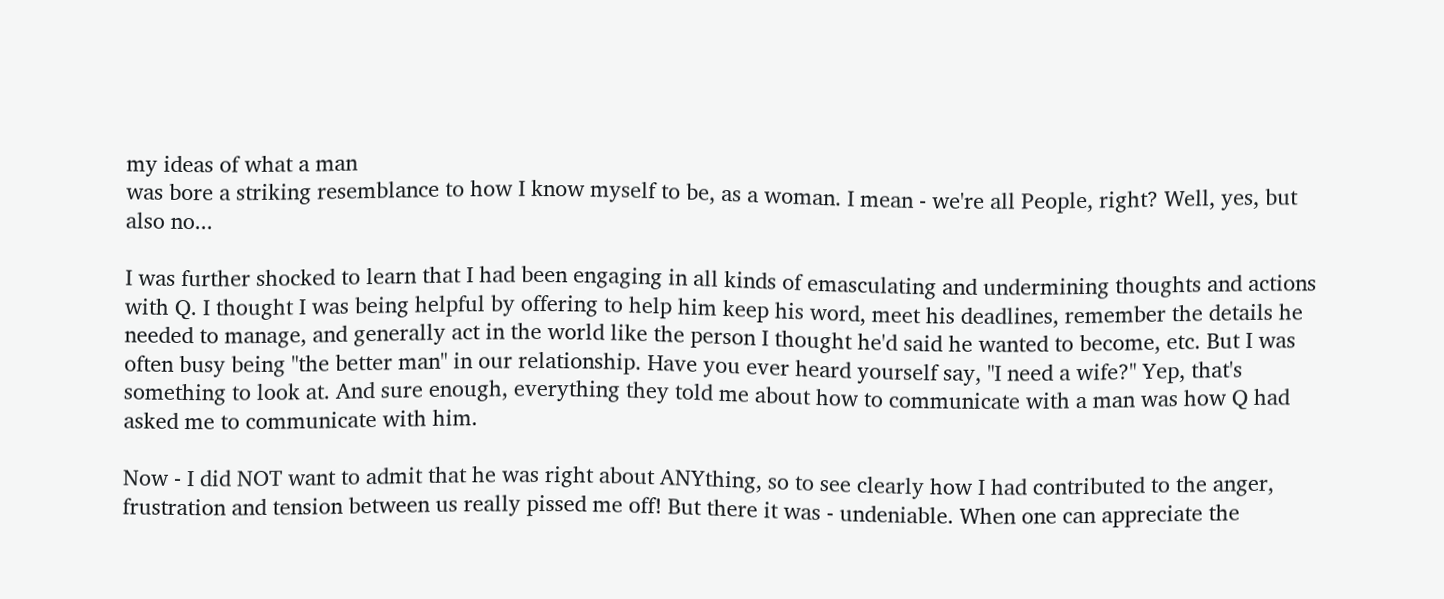my ideas of what a man
was bore a striking resemblance to how I know myself to be, as a woman. I mean - we're all People, right? Well, yes, but also no...

I was further shocked to learn that I had been engaging in all kinds of emasculating and undermining thoughts and actions with Q. I thought I was being helpful by offering to help him keep his word, meet his deadlines, remember the details he needed to manage, and generally act in the world like the person I thought he'd said he wanted to become, etc. But I was often busy being "the better man" in our relationship. Have you ever heard yourself say, "I need a wife?" Yep, that's something to look at. And sure enough, everything they told me about how to communicate with a man was how Q had asked me to communicate with him.

Now - I did NOT want to admit that he was right about ANYthing, so to see clearly how I had contributed to the anger, frustration and tension between us really pissed me off! But there it was - undeniable. When one can appreciate the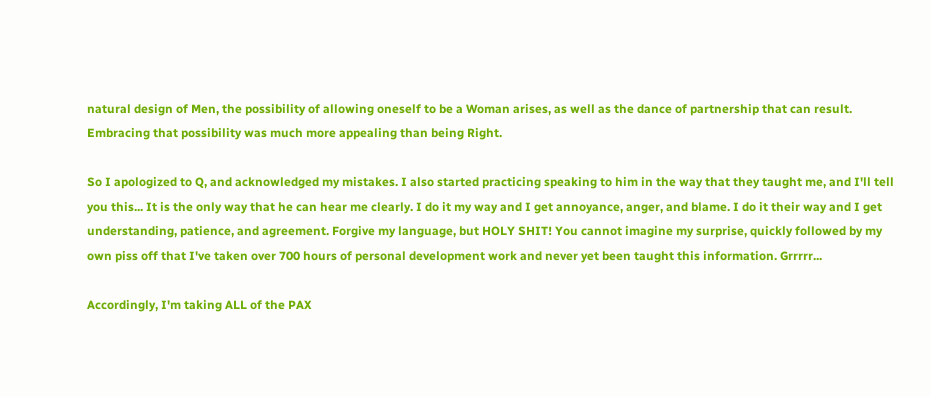natural design of Men, the possibility of allowing oneself to be a Woman arises, as well as the dance of partnership that can result. Embracing that possibility was much more appealing than being Right.

So I apologized to Q, and acknowledged my mistakes. I also started practicing speaking to him in the way that they taught me, and I'll tell you this... It is the only way that he can hear me clearly. I do it my way and I get annoyance, anger, and blame. I do it their way and I get understanding, patience, and agreement. Forgive my language, but HOLY SHIT! You cannot imagine my surprise, quickly followed by my own piss off that I've taken over 700 hours of personal development work and never yet been taught this information. Grrrrr...

Accordingly, I'm taking ALL of the PAX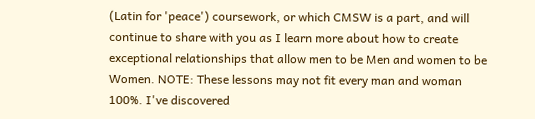(Latin for 'peace') coursework, or which CMSW is a part, and will continue to share with you as I learn more about how to create exceptional relationships that allow men to be Men and women to be Women. NOTE: These lessons may not fit every man and woman 100%. I've discovered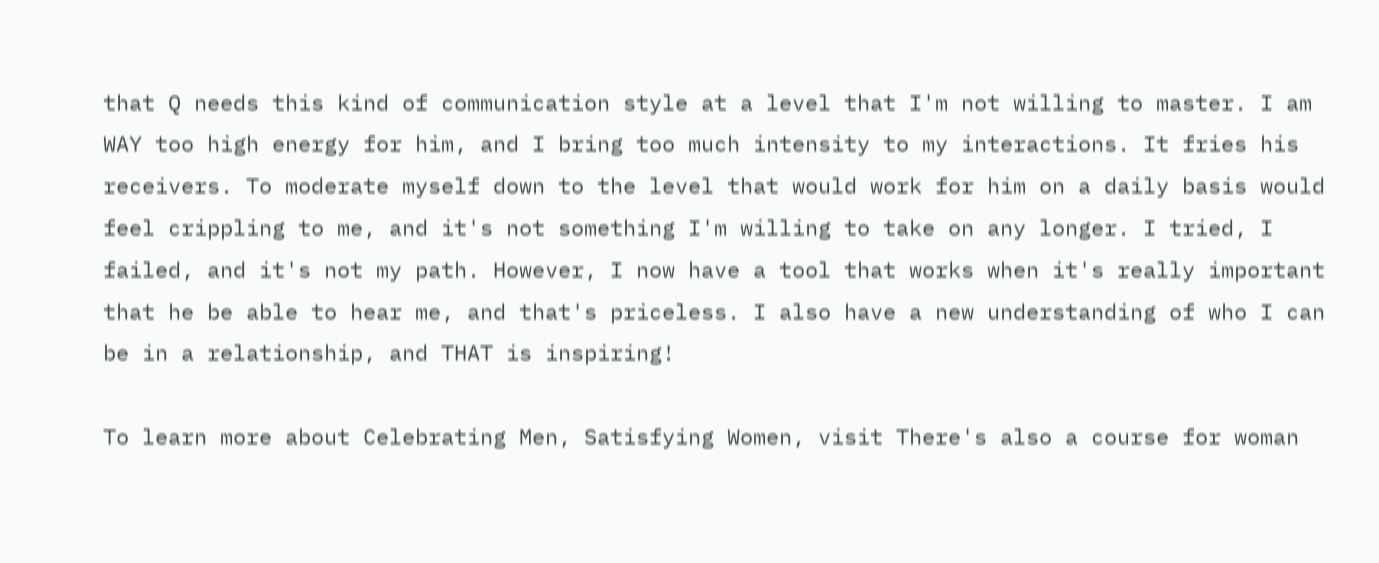that Q needs this kind of communication style at a level that I'm not willing to master. I am WAY too high energy for him, and I bring too much intensity to my interactions. It fries his receivers. To moderate myself down to the level that would work for him on a daily basis would feel crippling to me, and it's not something I'm willing to take on any longer. I tried, I failed, and it's not my path. However, I now have a tool that works when it's really important that he be able to hear me, and that's priceless. I also have a new understanding of who I can be in a relationship, and THAT is inspiring!

To learn more about Celebrating Men, Satisfying Women, visit There's also a course for woman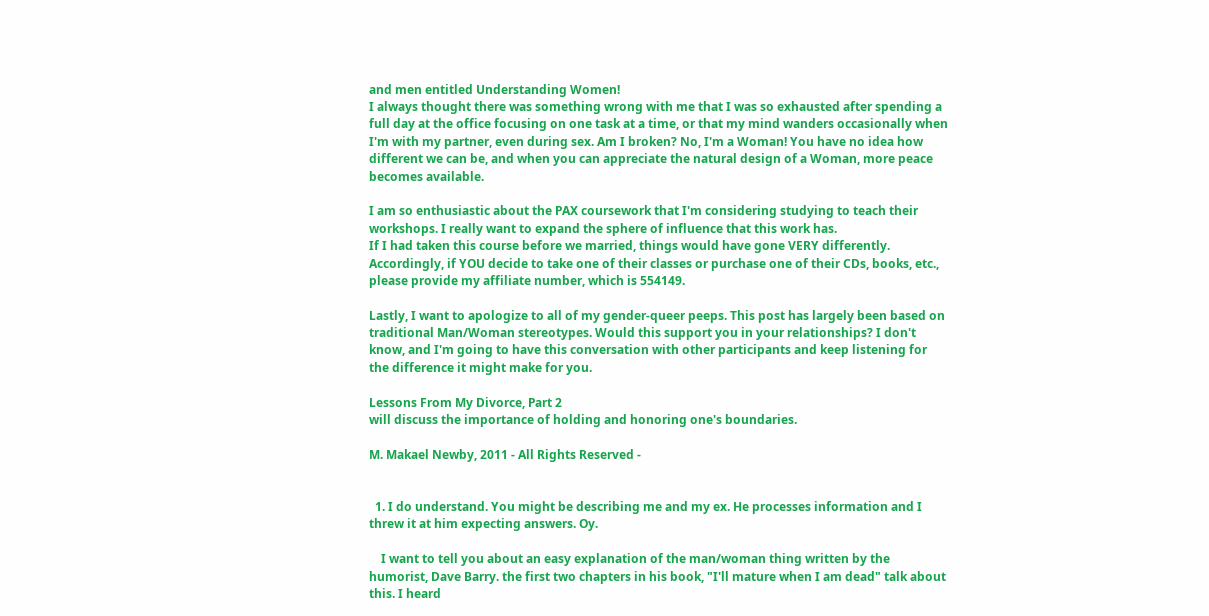and men entitled Understanding Women!
I always thought there was something wrong with me that I was so exhausted after spending a full day at the office focusing on one task at a time, or that my mind wanders occasionally when I'm with my partner, even during sex. Am I broken? No, I'm a Woman! You have no idea how different we can be, and when you can appreciate the natural design of a Woman, more peace becomes available.

I am so enthusiastic about the PAX coursework that I'm considering studying to teach their workshops. I really want to expand the sphere of influence that this work has.
If I had taken this course before we married, things would have gone VERY differently. Accordingly, if YOU decide to take one of their classes or purchase one of their CDs, books, etc., please provide my affiliate number, which is 554149.

Lastly, I want to apologize to all of my gender-queer peeps. This post has largely been based on traditional Man/Woman stereotypes. Would this support you in your relationships? I don't know, and I'm going to have this conversation with other participants and keep listening for the difference it might make for you.

Lessons From My Divorce, Part 2
will discuss the importance of holding and honoring one's boundaries.

M. Makael Newby, 2011 - All Rights Reserved -


  1. I do understand. You might be describing me and my ex. He processes information and I threw it at him expecting answers. Oy.

    I want to tell you about an easy explanation of the man/woman thing written by the humorist, Dave Barry. the first two chapters in his book, "I'll mature when I am dead" talk about this. I heard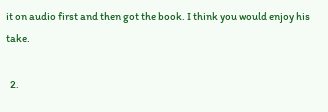it on audio first and then got the book. I think you would enjoy his take.

  2.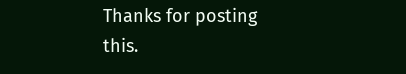Thanks for posting this.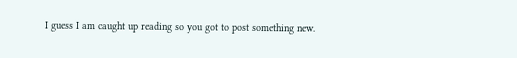I guess I am caught up reading so you got to post something new.